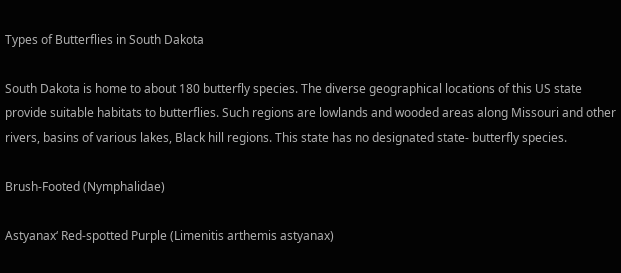Types of Butterflies in South Dakota

South Dakota is home to about 180 butterfly species. The diverse geographical locations of this US state provide suitable habitats to butterflies. Such regions are lowlands and wooded areas along Missouri and other rivers, basins of various lakes, Black hill regions. This state has no designated state- butterfly species.

Brush-Footed (Nymphalidae)

Astyanax‘ Red-spotted Purple (Limenitis arthemis astyanax)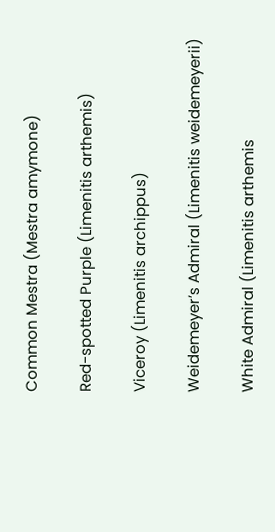Common Mestra (Mestra amymone)

Red-spotted Purple (Limenitis arthemis)

Viceroy (Limenitis archippus)

Weidemeyer’s Admiral (Limenitis weidemeyerii)

White Admiral (Limenitis arthemis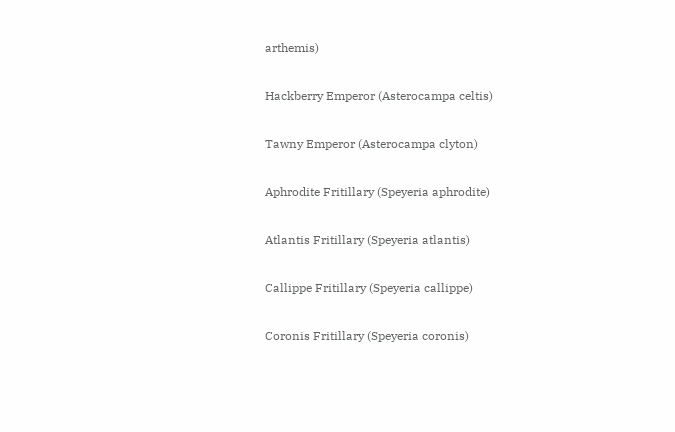arthemis)

Hackberry Emperor (Asterocampa celtis)

Tawny Emperor (Asterocampa clyton)

Aphrodite Fritillary (Speyeria aphrodite)

Atlantis Fritillary (Speyeria atlantis)

Callippe Fritillary (Speyeria callippe)

Coronis Fritillary (Speyeria coronis)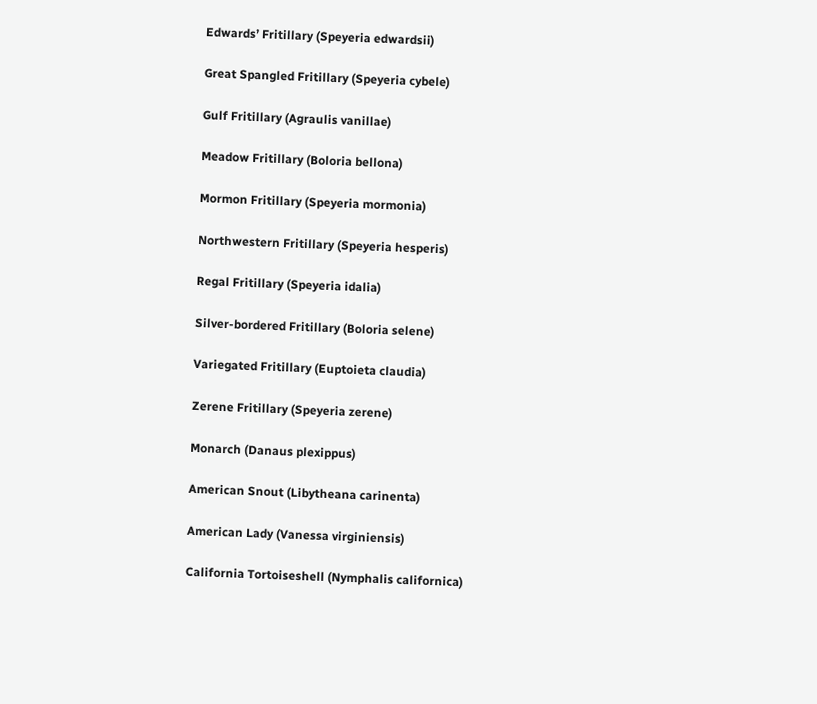Edwards’ Fritillary (Speyeria edwardsii)

Great Spangled Fritillary (Speyeria cybele)

Gulf Fritillary (Agraulis vanillae)

Meadow Fritillary (Boloria bellona)

Mormon Fritillary (Speyeria mormonia)

Northwestern Fritillary (Speyeria hesperis)

Regal Fritillary (Speyeria idalia)

Silver-bordered Fritillary (Boloria selene)

Variegated Fritillary (Euptoieta claudia)

Zerene Fritillary (Speyeria zerene)

Monarch (Danaus plexippus)

American Snout (Libytheana carinenta)

American Lady (Vanessa virginiensis)

California Tortoiseshell (Nymphalis californica)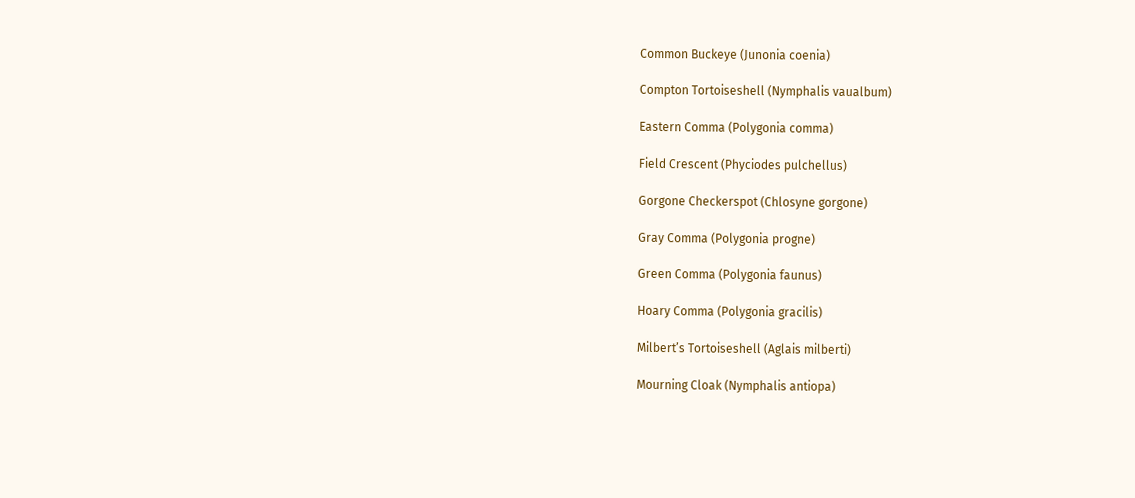Common Buckeye (Junonia coenia)

Compton Tortoiseshell (Nymphalis vaualbum)

Eastern Comma (Polygonia comma)

Field Crescent (Phyciodes pulchellus)

Gorgone Checkerspot (Chlosyne gorgone)

Gray Comma (Polygonia progne)

Green Comma (Polygonia faunus)

Hoary Comma (Polygonia gracilis)

Milbert’s Tortoiseshell (Aglais milberti)

Mourning Cloak (Nymphalis antiopa)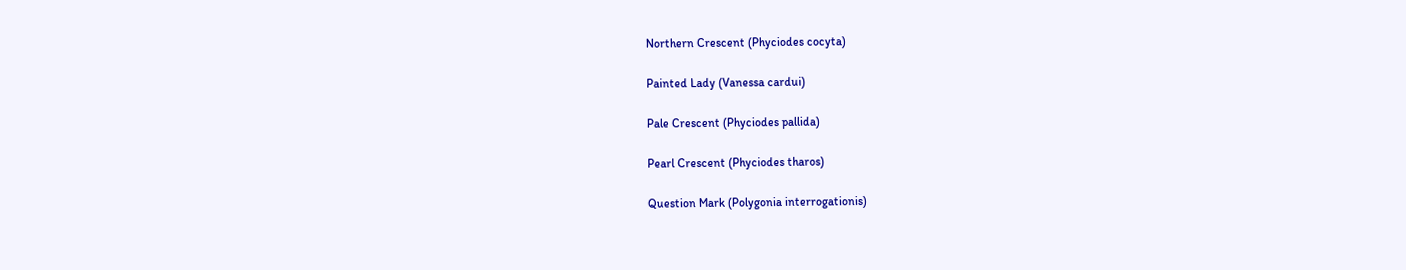Northern Crescent (Phyciodes cocyta)

Painted Lady (Vanessa cardui)

Pale Crescent (Phyciodes pallida)

Pearl Crescent (Phyciodes tharos)

Question Mark (Polygonia interrogationis)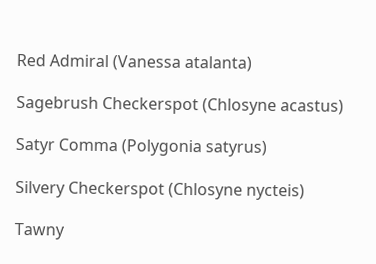Red Admiral (Vanessa atalanta)

Sagebrush Checkerspot (Chlosyne acastus)

Satyr Comma (Polygonia satyrus)

Silvery Checkerspot (Chlosyne nycteis)

Tawny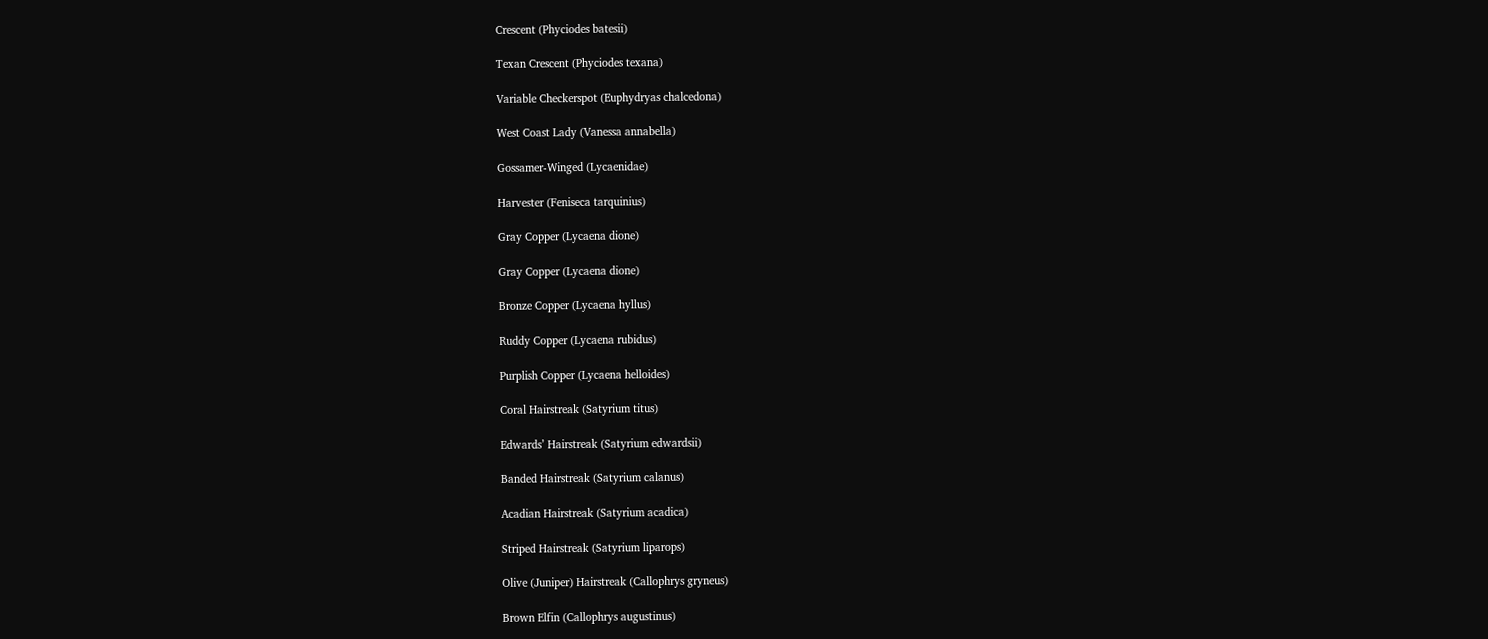Crescent (Phyciodes batesii)

Texan Crescent (Phyciodes texana)

Variable Checkerspot (Euphydryas chalcedona)

West Coast Lady (Vanessa annabella)

Gossamer-Winged (Lycaenidae)

Harvester (Feniseca tarquinius)

Gray Copper (Lycaena dione)

Gray Copper (Lycaena dione)

Bronze Copper (Lycaena hyllus)

Ruddy Copper (Lycaena rubidus)

Purplish Copper (Lycaena helloides)

Coral Hairstreak (Satyrium titus)

Edwards’ Hairstreak (Satyrium edwardsii)

Banded Hairstreak (Satyrium calanus)

Acadian Hairstreak (Satyrium acadica)

Striped Hairstreak (Satyrium liparops)

Olive (Juniper) Hairstreak (Callophrys gryneus)

Brown Elfin (Callophrys augustinus)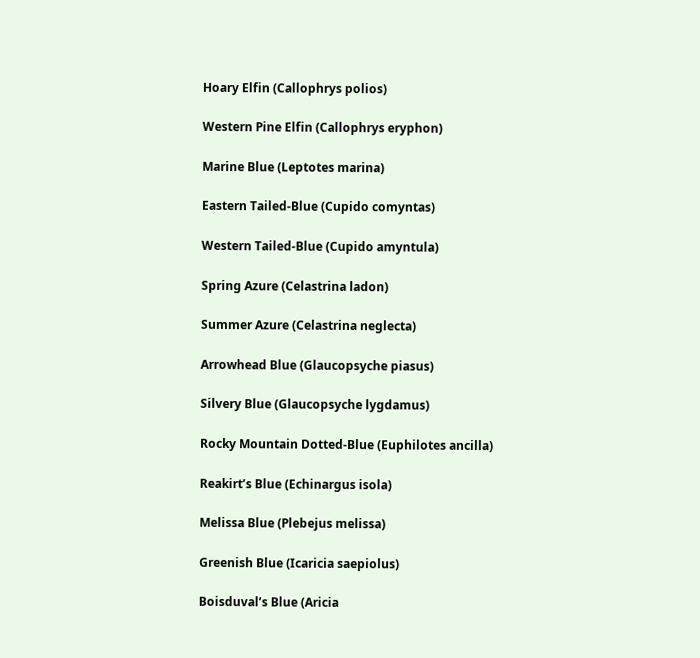Hoary Elfin (Callophrys polios)

Western Pine Elfin (Callophrys eryphon)

Marine Blue (Leptotes marina)

Eastern Tailed-Blue (Cupido comyntas)

Western Tailed-Blue (Cupido amyntula)

Spring Azure (Celastrina ladon)

Summer Azure (Celastrina neglecta)

Arrowhead Blue (Glaucopsyche piasus)

Silvery Blue (Glaucopsyche lygdamus)

Rocky Mountain Dotted-Blue (Euphilotes ancilla)

Reakirt’s Blue (Echinargus isola)

Melissa Blue (Plebejus melissa)

Greenish Blue (Icaricia saepiolus)

Boisduval’s Blue (Aricia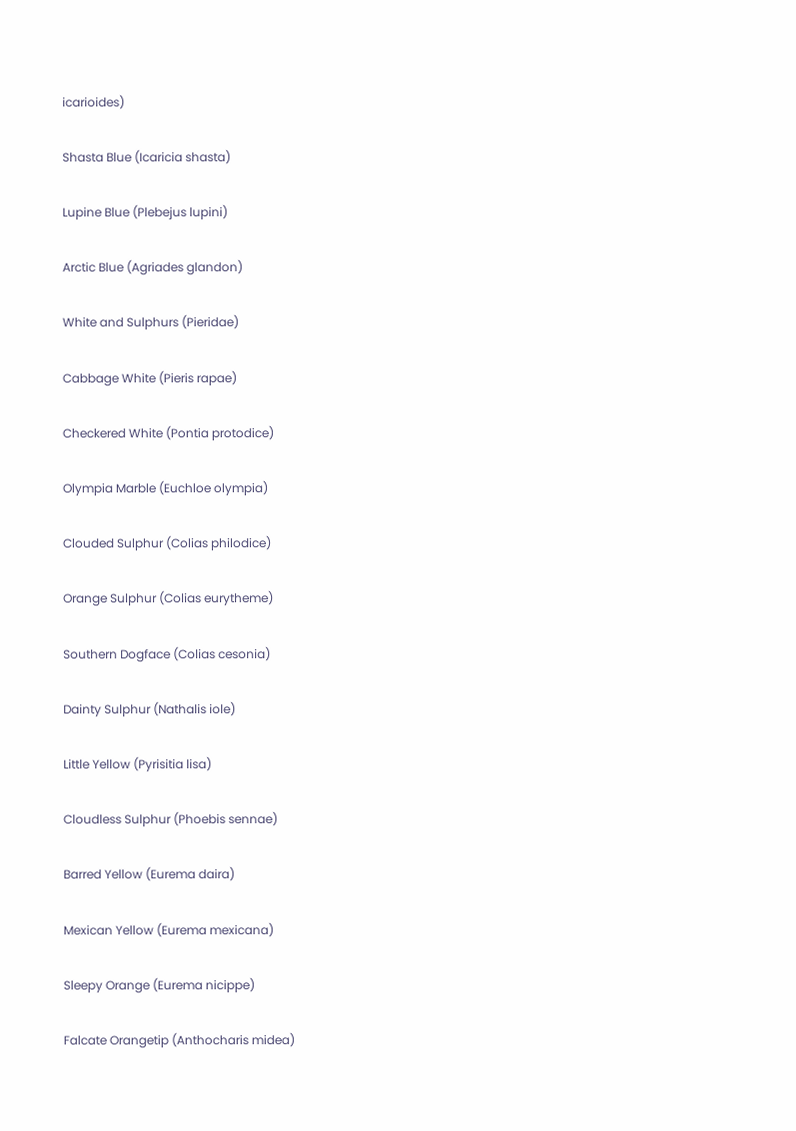icarioides)

Shasta Blue (Icaricia shasta)

Lupine Blue (Plebejus lupini)

Arctic Blue (Agriades glandon)

White and Sulphurs (Pieridae)

Cabbage White (Pieris rapae)

Checkered White (Pontia protodice)

Olympia Marble (Euchloe olympia)

Clouded Sulphur (Colias philodice)

Orange Sulphur (Colias eurytheme)

Southern Dogface (Colias cesonia)

Dainty Sulphur (Nathalis iole)

Little Yellow (Pyrisitia lisa)

Cloudless Sulphur (Phoebis sennae)

Barred Yellow (Eurema daira)

Mexican Yellow (Eurema mexicana)

Sleepy Orange (Eurema nicippe)

Falcate Orangetip (Anthocharis midea)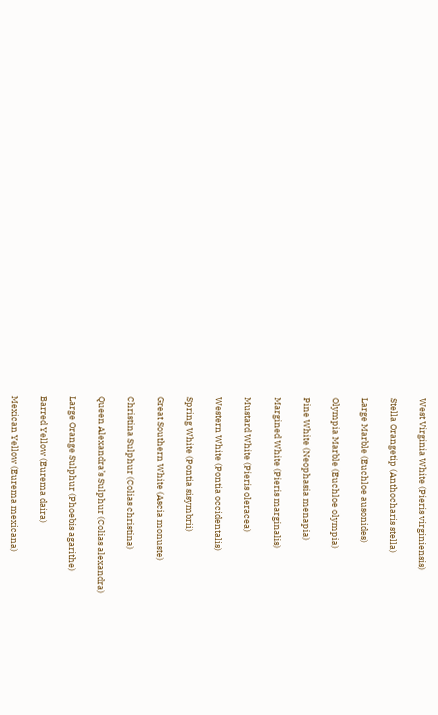West Virginia White (Pieris virginiensis)

Stella Orangetip (Anthocharis stella)

Large Marble (Euchloe ausonides)

Olympia Marble (Euchloe olympia)

Pine White (Neophasia menapia)

Margined White (Pieris marginalis)

Mustard White (Pieris oleracea)

Western White (Pontia occidentalis)

Spring White (Pontia sisymbrii)

Great Southern White (Ascia monuste)

Christina Sulphur (Colias christina)

Queen Alexandra’s Sulphur (Colias alexandra)

Large Orange Sulphur (Phoebis agarithe)

Barred Yellow (Eurema daira)

Mexican Yellow (Eurema mexicana)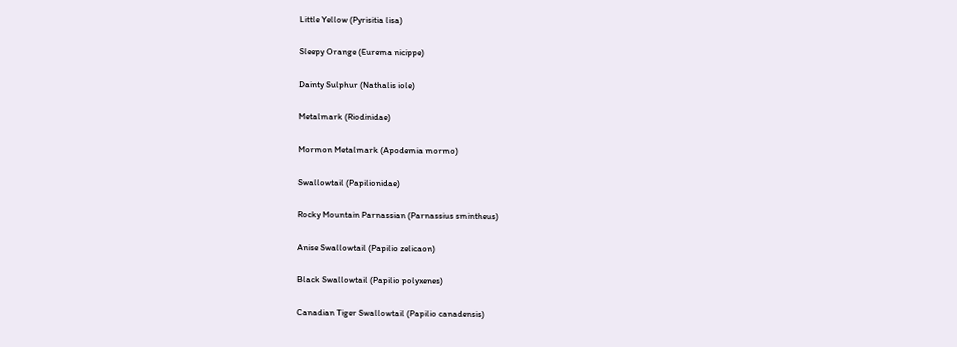Little Yellow (Pyrisitia lisa)

Sleepy Orange (Eurema nicippe)

Dainty Sulphur (Nathalis iole)

Metalmark (Riodinidae)

Mormon Metalmark (Apodemia mormo)

Swallowtail (Papilionidae)

Rocky Mountain Parnassian (Parnassius smintheus)

Anise Swallowtail (Papilio zelicaon)

Black Swallowtail (Papilio polyxenes)

Canadian Tiger Swallowtail (Papilio canadensis)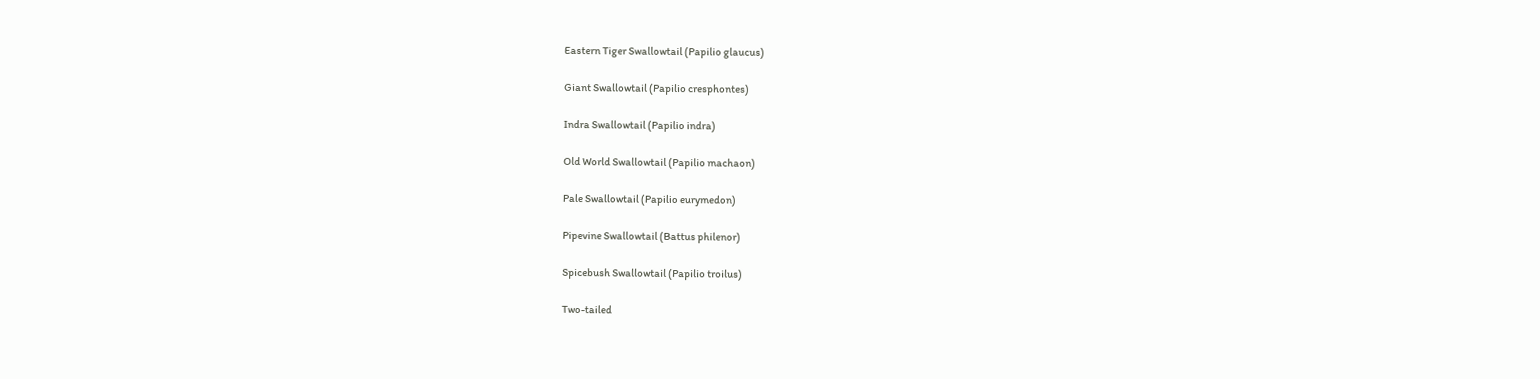Eastern Tiger Swallowtail (Papilio glaucus)

Giant Swallowtail (Papilio cresphontes)

Indra Swallowtail (Papilio indra)

Old World Swallowtail (Papilio machaon)

Pale Swallowtail (Papilio eurymedon)

Pipevine Swallowtail (Battus philenor)

Spicebush Swallowtail (Papilio troilus)

Two-tailed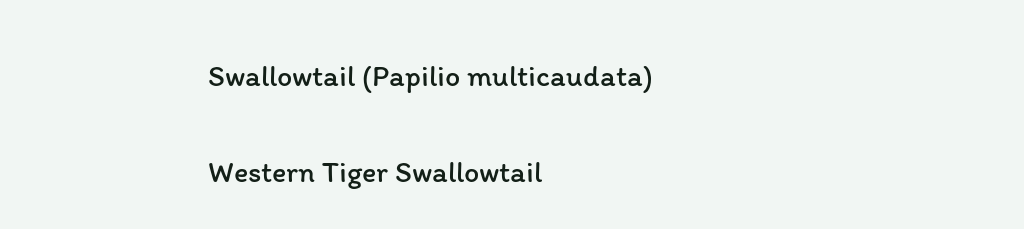Swallowtail (Papilio multicaudata)

Western Tiger Swallowtail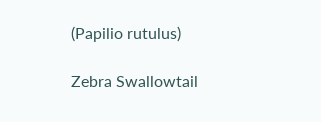(Papilio rutulus)

Zebra Swallowtail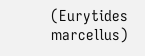(Eurytides marcellus)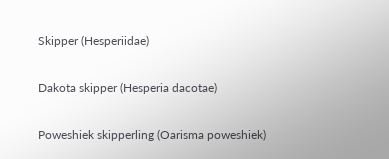Skipper (Hesperiidae)

Dakota skipper (Hesperia dacotae)

Poweshiek skipperling (Oarisma poweshiek)